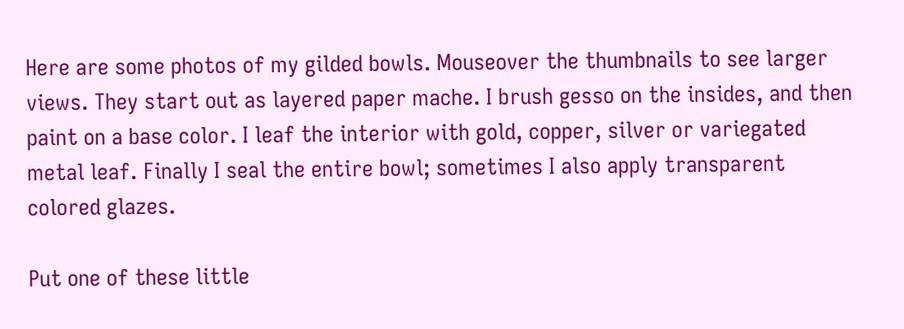Here are some photos of my gilded bowls. Mouseover the thumbnails to see larger views. They start out as layered paper mache. I brush gesso on the insides, and then paint on a base color. I leaf the interior with gold, copper, silver or variegated metal leaf. Finally I seal the entire bowl; sometimes I also apply transparent colored glazes.

Put one of these little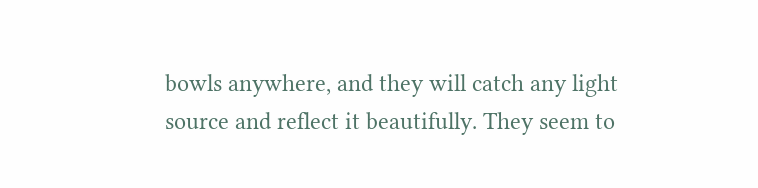bowls anywhere, and they will catch any light source and reflect it beautifully. They seem to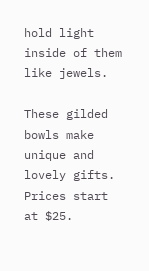hold light inside of them like jewels.

These gilded bowls make unique and lovely gifts. Prices start at $25.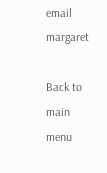email margaret

Back to main menu